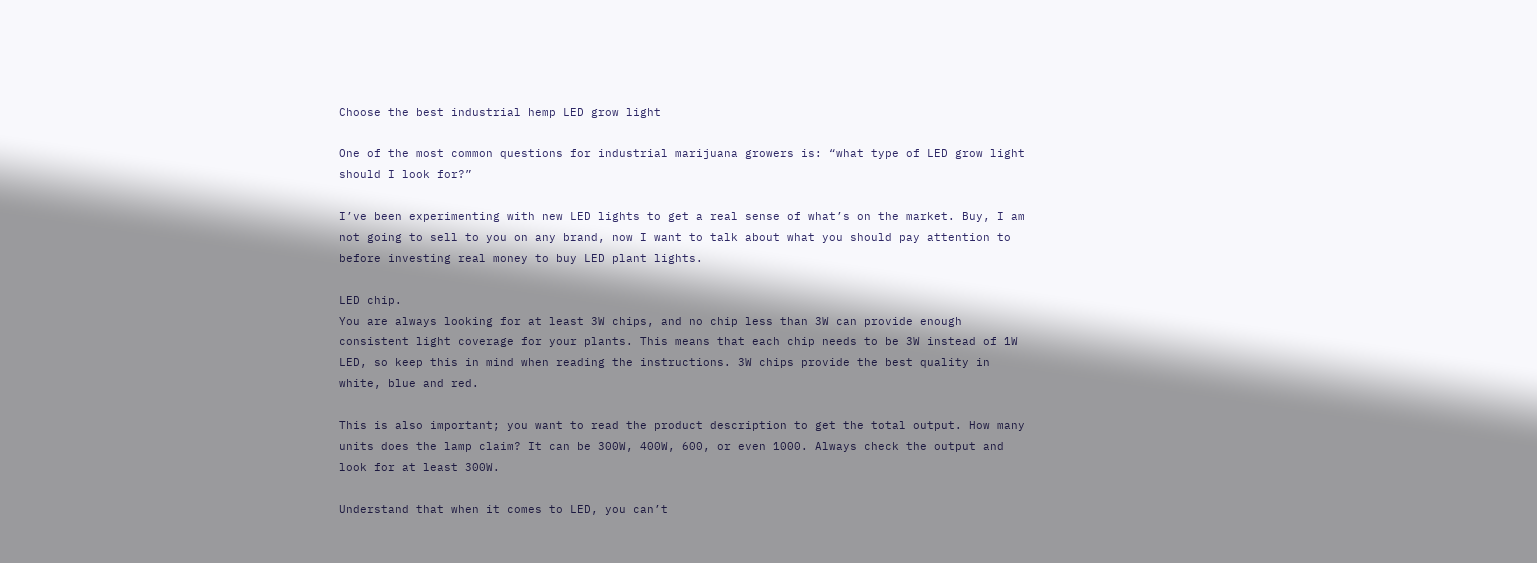Choose the best industrial hemp LED grow light

One of the most common questions for industrial marijuana growers is: “what type of LED grow light should I look for?”

I’ve been experimenting with new LED lights to get a real sense of what’s on the market. Buy, I am not going to sell to you on any brand, now I want to talk about what you should pay attention to before investing real money to buy LED plant lights.

LED chip.
You are always looking for at least 3W chips, and no chip less than 3W can provide enough consistent light coverage for your plants. This means that each chip needs to be 3W instead of 1W LED, so keep this in mind when reading the instructions. 3W chips provide the best quality in white, blue and red.

This is also important; you want to read the product description to get the total output. How many units does the lamp claim? It can be 300W, 400W, 600, or even 1000. Always check the output and look for at least 300W.

Understand that when it comes to LED, you can’t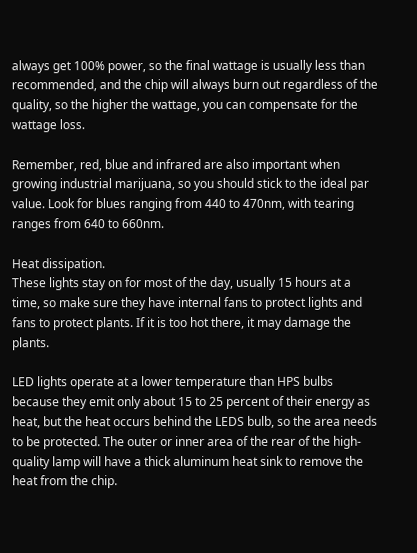always get 100% power, so the final wattage is usually less than recommended, and the chip will always burn out regardless of the quality, so the higher the wattage, you can compensate for the wattage loss.

Remember, red, blue and infrared are also important when growing industrial marijuana, so you should stick to the ideal par value. Look for blues ranging from 440 to 470nm, with tearing ranges from 640 to 660nm.

Heat dissipation.
These lights stay on for most of the day, usually 15 hours at a time, so make sure they have internal fans to protect lights and fans to protect plants. If it is too hot there, it may damage the plants.

LED lights operate at a lower temperature than HPS bulbs because they emit only about 15 to 25 percent of their energy as heat, but the heat occurs behind the LEDS bulb, so the area needs to be protected. The outer or inner area of the rear of the high-quality lamp will have a thick aluminum heat sink to remove the heat from the chip.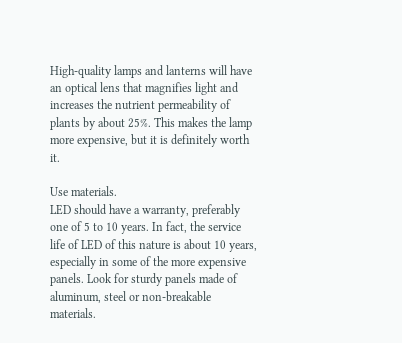High-quality lamps and lanterns will have an optical lens that magnifies light and increases the nutrient permeability of plants by about 25%. This makes the lamp more expensive, but it is definitely worth it.

Use materials.
LED should have a warranty, preferably one of 5 to 10 years. In fact, the service life of LED of this nature is about 10 years, especially in some of the more expensive panels. Look for sturdy panels made of aluminum, steel or non-breakable materials.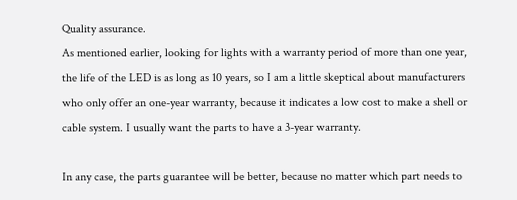Quality assurance.
As mentioned earlier, looking for lights with a warranty period of more than one year, the life of the LED is as long as 10 years, so I am a little skeptical about manufacturers who only offer an one-year warranty, because it indicates a low cost to make a shell or cable system. I usually want the parts to have a 3-year warranty.

In any case, the parts guarantee will be better, because no matter which part needs to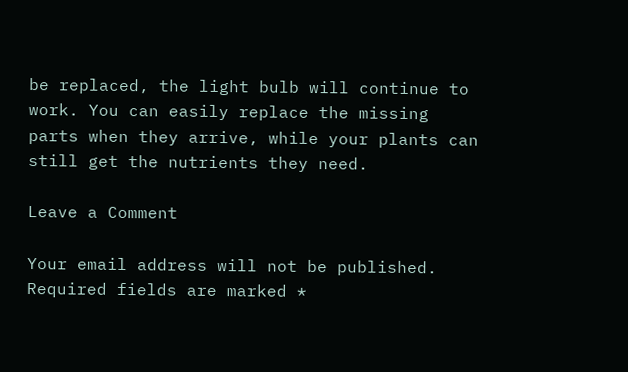be replaced, the light bulb will continue to work. You can easily replace the missing parts when they arrive, while your plants can still get the nutrients they need.

Leave a Comment

Your email address will not be published. Required fields are marked *